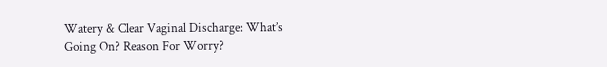Watery & Clear Vaginal Discharge: What’s Going On? Reason For Worry?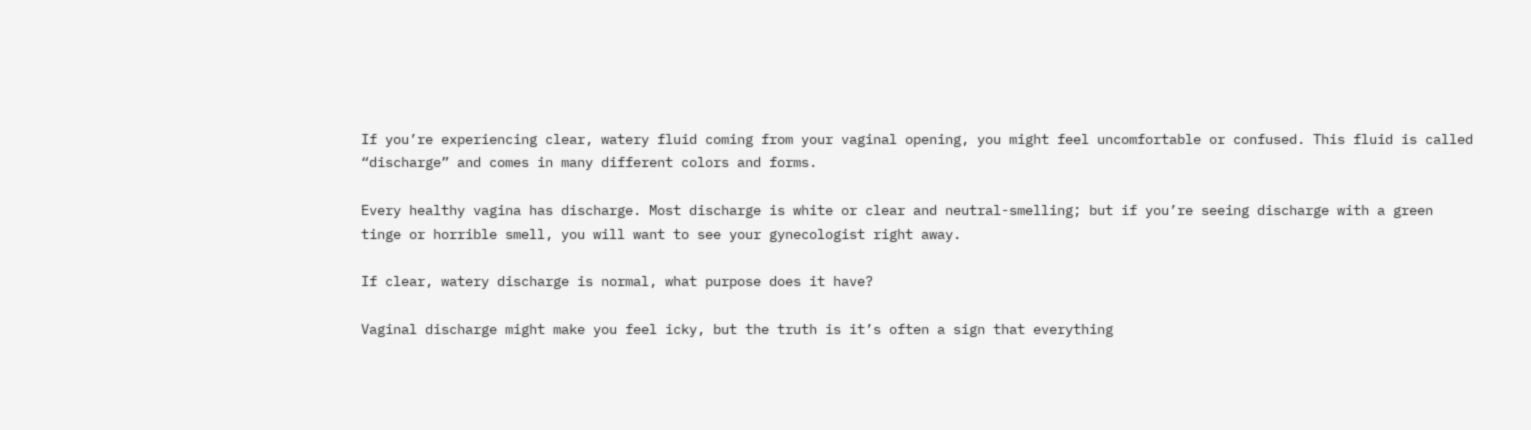If you’re experiencing clear, watery fluid coming from your vaginal opening, you might feel uncomfortable or confused. This fluid is called “discharge” and comes in many different colors and forms.

Every healthy vagina has discharge. Most discharge is white or clear and neutral-smelling; but if you’re seeing discharge with a green tinge or horrible smell, you will want to see your gynecologist right away.

If clear, watery discharge is normal, what purpose does it have?

Vaginal discharge might make you feel icky, but the truth is it’s often a sign that everything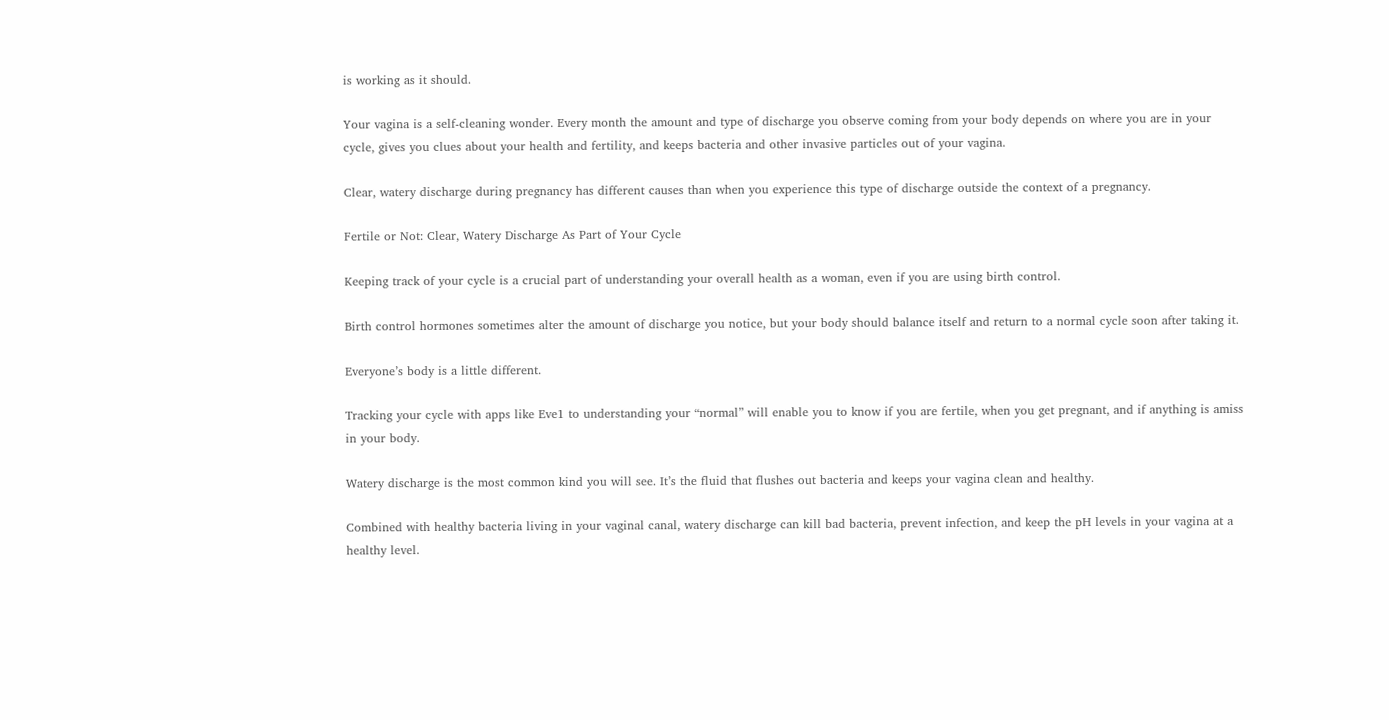is working as it should.

Your vagina is a self-cleaning wonder. Every month the amount and type of discharge you observe coming from your body depends on where you are in your cycle, gives you clues about your health and fertility, and keeps bacteria and other invasive particles out of your vagina.

Clear, watery discharge during pregnancy has different causes than when you experience this type of discharge outside the context of a pregnancy.

Fertile or Not: Clear, Watery Discharge As Part of Your Cycle

Keeping track of your cycle is a crucial part of understanding your overall health as a woman, even if you are using birth control.

Birth control hormones sometimes alter the amount of discharge you notice, but your body should balance itself and return to a normal cycle soon after taking it.

Everyone’s body is a little different.

Tracking your cycle with apps like Eve1 to understanding your “normal” will enable you to know if you are fertile, when you get pregnant, and if anything is amiss in your body.

Watery discharge is the most common kind you will see. It’s the fluid that flushes out bacteria and keeps your vagina clean and healthy.

Combined with healthy bacteria living in your vaginal canal, watery discharge can kill bad bacteria, prevent infection, and keep the pH levels in your vagina at a healthy level.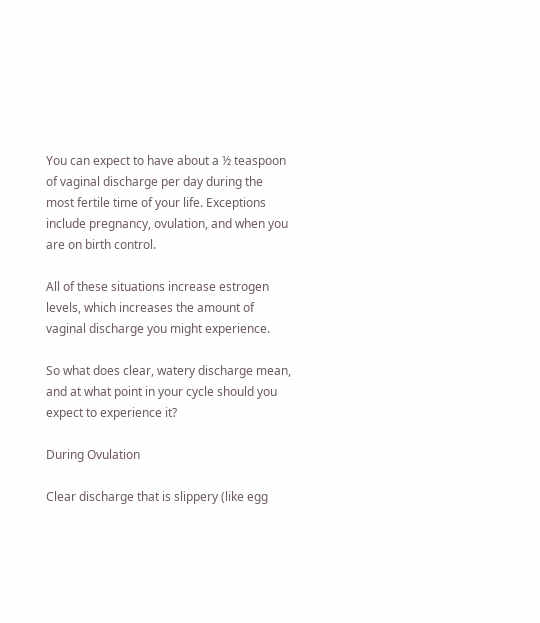You can expect to have about a ½ teaspoon of vaginal discharge per day during the most fertile time of your life. Exceptions include pregnancy, ovulation, and when you are on birth control.

All of these situations increase estrogen levels, which increases the amount of vaginal discharge you might experience.

So what does clear, watery discharge mean, and at what point in your cycle should you expect to experience it?

During Ovulation

Clear discharge that is slippery (like egg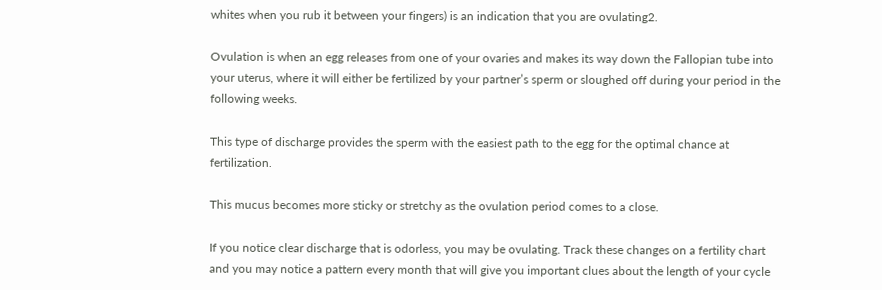whites when you rub it between your fingers) is an indication that you are ovulating2.

Ovulation is when an egg releases from one of your ovaries and makes its way down the Fallopian tube into your uterus, where it will either be fertilized by your partner’s sperm or sloughed off during your period in the following weeks.

This type of discharge provides the sperm with the easiest path to the egg for the optimal chance at fertilization.

This mucus becomes more sticky or stretchy as the ovulation period comes to a close.

If you notice clear discharge that is odorless, you may be ovulating. Track these changes on a fertility chart and you may notice a pattern every month that will give you important clues about the length of your cycle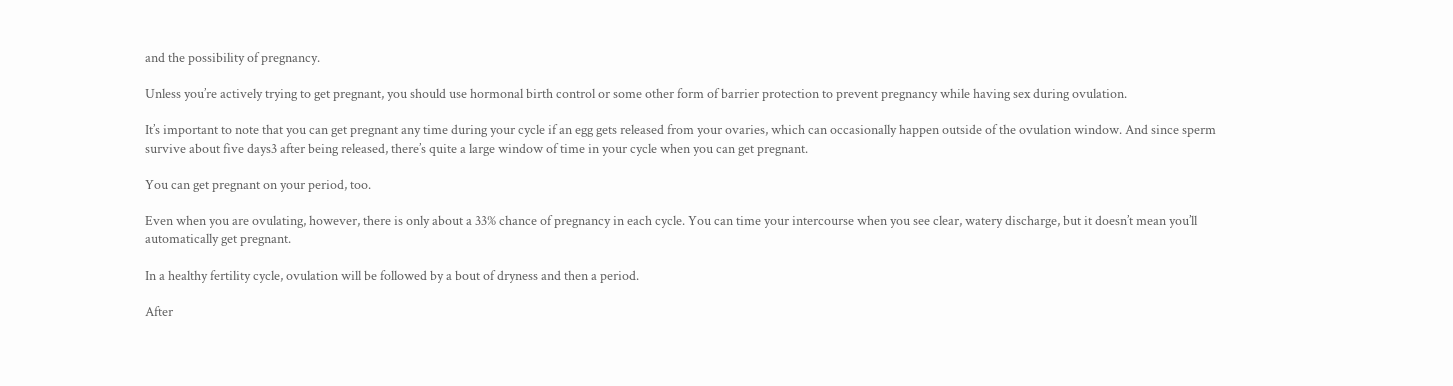and the possibility of pregnancy.

Unless you’re actively trying to get pregnant, you should use hormonal birth control or some other form of barrier protection to prevent pregnancy while having sex during ovulation.

It’s important to note that you can get pregnant any time during your cycle if an egg gets released from your ovaries, which can occasionally happen outside of the ovulation window. And since sperm survive about five days3 after being released, there’s quite a large window of time in your cycle when you can get pregnant.

You can get pregnant on your period, too.

Even when you are ovulating, however, there is only about a 33% chance of pregnancy in each cycle. You can time your intercourse when you see clear, watery discharge, but it doesn’t mean you’ll automatically get pregnant.

In a healthy fertility cycle, ovulation will be followed by a bout of dryness and then a period.

After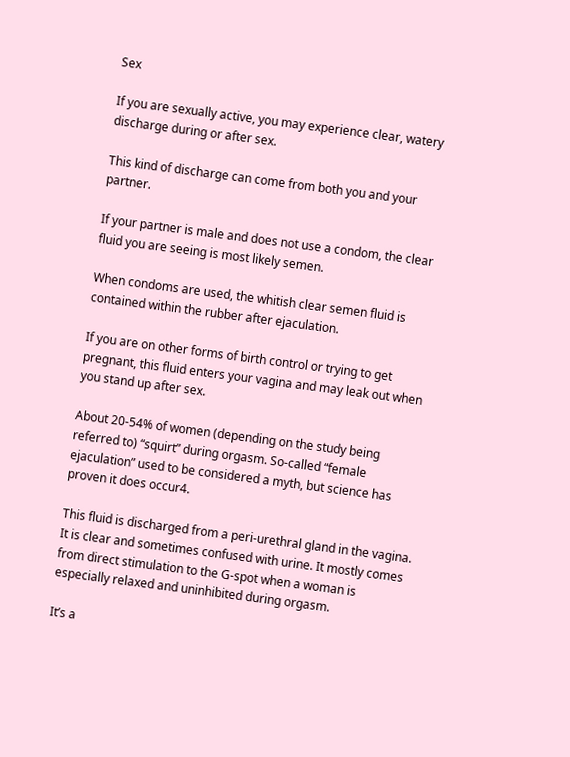Sex

If you are sexually active, you may experience clear, watery discharge during or after sex.

This kind of discharge can come from both you and your partner.

If your partner is male and does not use a condom, the clear fluid you are seeing is most likely semen.

When condoms are used, the whitish clear semen fluid is contained within the rubber after ejaculation.

If you are on other forms of birth control or trying to get pregnant, this fluid enters your vagina and may leak out when you stand up after sex.

About 20-54% of women (depending on the study being referred to) “squirt” during orgasm. So-called “female ejaculation” used to be considered a myth, but science has proven it does occur4.

This fluid is discharged from a peri-urethral gland in the vagina. It is clear and sometimes confused with urine. It mostly comes from direct stimulation to the G-spot when a woman is especially relaxed and uninhibited during orgasm.

It’s a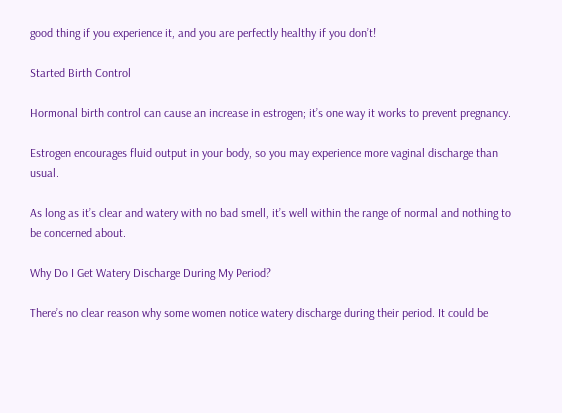good thing if you experience it, and you are perfectly healthy if you don’t!

Started Birth Control

Hormonal birth control can cause an increase in estrogen; it’s one way it works to prevent pregnancy.

Estrogen encourages fluid output in your body, so you may experience more vaginal discharge than usual.

As long as it’s clear and watery with no bad smell, it’s well within the range of normal and nothing to be concerned about.

Why Do I Get Watery Discharge During My Period?

There’s no clear reason why some women notice watery discharge during their period. It could be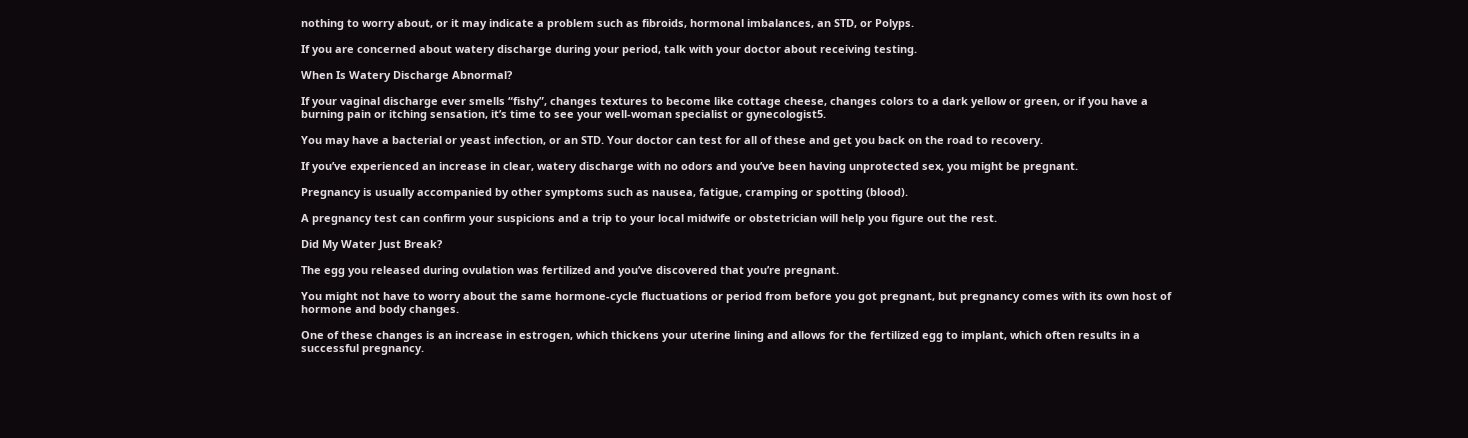nothing to worry about, or it may indicate a problem such as fibroids, hormonal imbalances, an STD, or Polyps.

If you are concerned about watery discharge during your period, talk with your doctor about receiving testing.

When Is Watery Discharge Abnormal?

If your vaginal discharge ever smells “fishy”, changes textures to become like cottage cheese, changes colors to a dark yellow or green, or if you have a burning pain or itching sensation, it’s time to see your well-woman specialist or gynecologist5.

You may have a bacterial or yeast infection, or an STD. Your doctor can test for all of these and get you back on the road to recovery.

If you’ve experienced an increase in clear, watery discharge with no odors and you’ve been having unprotected sex, you might be pregnant.

Pregnancy is usually accompanied by other symptoms such as nausea, fatigue, cramping or spotting (blood).

A pregnancy test can confirm your suspicions and a trip to your local midwife or obstetrician will help you figure out the rest.

Did My Water Just Break?

The egg you released during ovulation was fertilized and you’ve discovered that you’re pregnant.

You might not have to worry about the same hormone-cycle fluctuations or period from before you got pregnant, but pregnancy comes with its own host of hormone and body changes.

One of these changes is an increase in estrogen, which thickens your uterine lining and allows for the fertilized egg to implant, which often results in a successful pregnancy.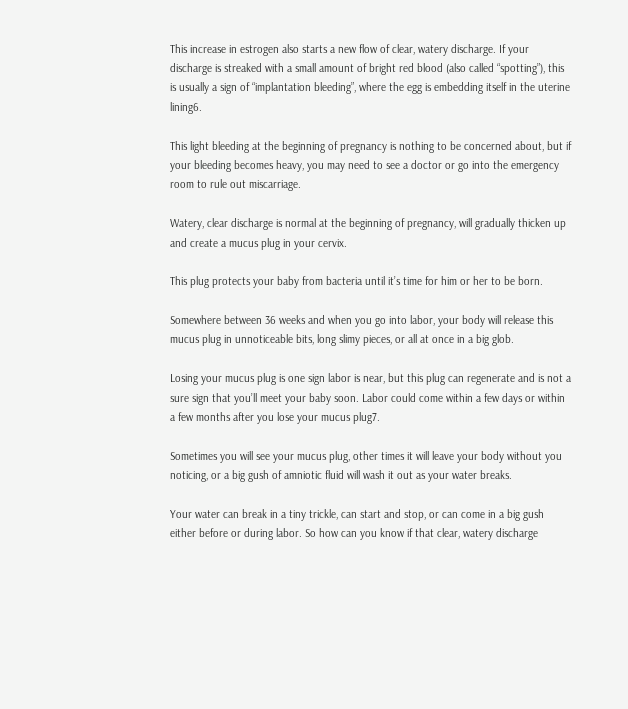This increase in estrogen also starts a new flow of clear, watery discharge. If your discharge is streaked with a small amount of bright red blood (also called “spotting”), this is usually a sign of “implantation bleeding”, where the egg is embedding itself in the uterine lining6.

This light bleeding at the beginning of pregnancy is nothing to be concerned about, but if your bleeding becomes heavy, you may need to see a doctor or go into the emergency room to rule out miscarriage.

Watery, clear discharge is normal at the beginning of pregnancy, will gradually thicken up and create a mucus plug in your cervix.

This plug protects your baby from bacteria until it’s time for him or her to be born.

Somewhere between 36 weeks and when you go into labor, your body will release this mucus plug in unnoticeable bits, long slimy pieces, or all at once in a big glob.

Losing your mucus plug is one sign labor is near, but this plug can regenerate and is not a sure sign that you’ll meet your baby soon. Labor could come within a few days or within a few months after you lose your mucus plug7.

Sometimes you will see your mucus plug, other times it will leave your body without you noticing, or a big gush of amniotic fluid will wash it out as your water breaks.

Your water can break in a tiny trickle, can start and stop, or can come in a big gush either before or during labor. So how can you know if that clear, watery discharge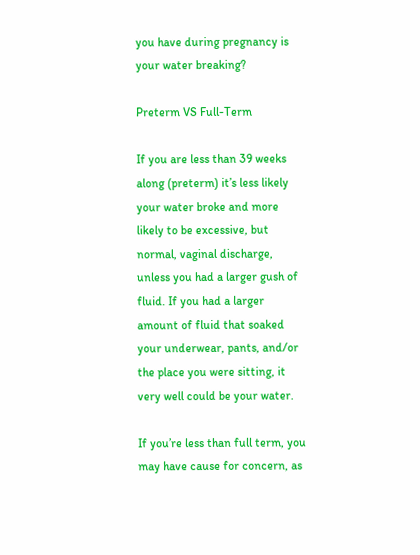you have during pregnancy is your water breaking?

Preterm VS Full-Term

If you are less than 39 weeks along (preterm) it’s less likely your water broke and more likely to be excessive, but normal, vaginal discharge, unless you had a larger gush of fluid. If you had a larger amount of fluid that soaked your underwear, pants, and/or the place you were sitting, it very well could be your water.

If you’re less than full term, you may have cause for concern, as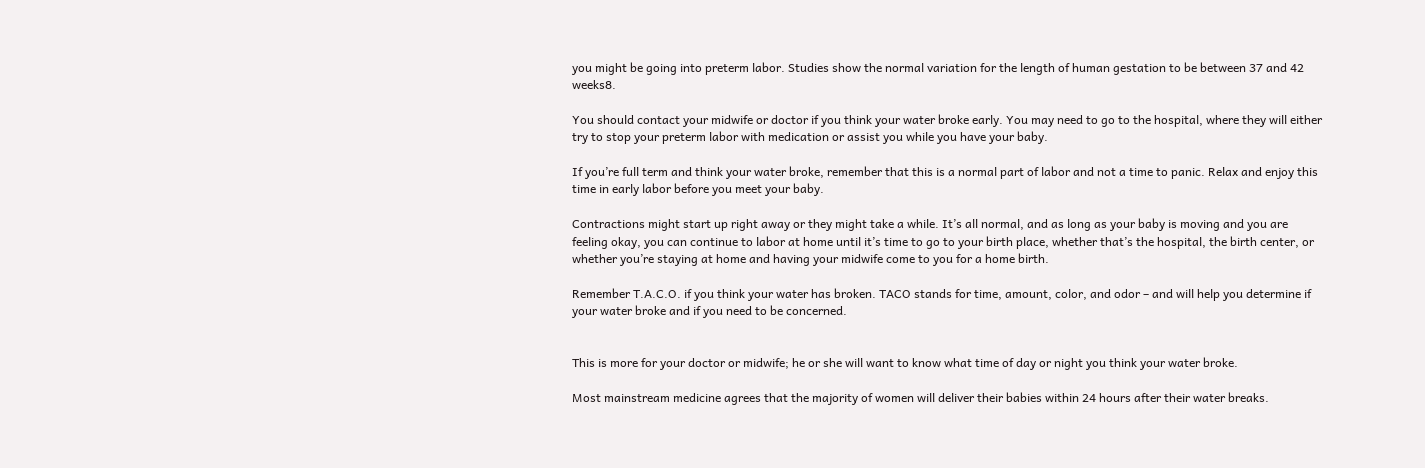you might be going into preterm labor. Studies show the normal variation for the length of human gestation to be between 37 and 42 weeks8.

You should contact your midwife or doctor if you think your water broke early. You may need to go to the hospital, where they will either try to stop your preterm labor with medication or assist you while you have your baby.

If you’re full term and think your water broke, remember that this is a normal part of labor and not a time to panic. Relax and enjoy this time in early labor before you meet your baby.

Contractions might start up right away or they might take a while. It’s all normal, and as long as your baby is moving and you are feeling okay, you can continue to labor at home until it’s time to go to your birth place, whether that’s the hospital, the birth center, or whether you’re staying at home and having your midwife come to you for a home birth.

Remember T.A.C.O. if you think your water has broken. TACO stands for time, amount, color, and odor – and will help you determine if your water broke and if you need to be concerned.


This is more for your doctor or midwife; he or she will want to know what time of day or night you think your water broke.

Most mainstream medicine agrees that the majority of women will deliver their babies within 24 hours after their water breaks.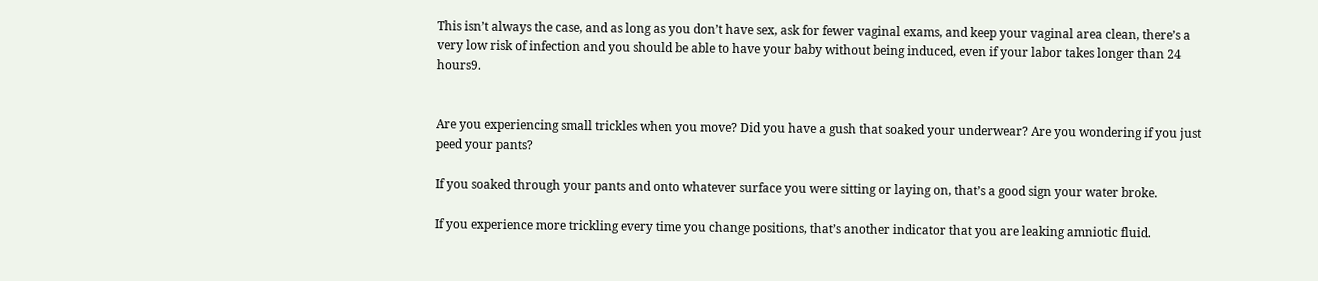This isn’t always the case, and as long as you don’t have sex, ask for fewer vaginal exams, and keep your vaginal area clean, there’s a very low risk of infection and you should be able to have your baby without being induced, even if your labor takes longer than 24 hours9.


Are you experiencing small trickles when you move? Did you have a gush that soaked your underwear? Are you wondering if you just peed your pants?

If you soaked through your pants and onto whatever surface you were sitting or laying on, that’s a good sign your water broke.

If you experience more trickling every time you change positions, that’s another indicator that you are leaking amniotic fluid.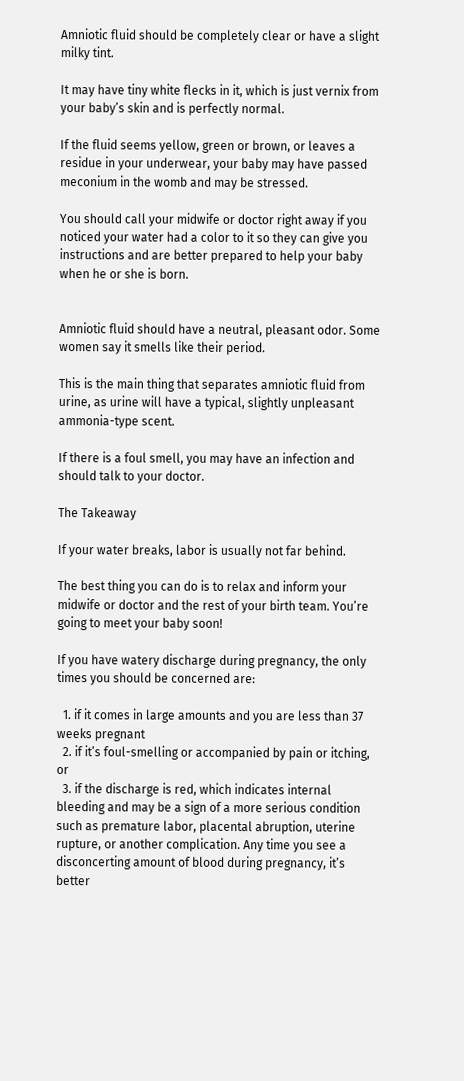Amniotic fluid should be completely clear or have a slight milky tint.

It may have tiny white flecks in it, which is just vernix from your baby’s skin and is perfectly normal.

If the fluid seems yellow, green or brown, or leaves a residue in your underwear, your baby may have passed meconium in the womb and may be stressed.

You should call your midwife or doctor right away if you noticed your water had a color to it so they can give you instructions and are better prepared to help your baby when he or she is born.


Amniotic fluid should have a neutral, pleasant odor. Some women say it smells like their period.

This is the main thing that separates amniotic fluid from urine, as urine will have a typical, slightly unpleasant ammonia-type scent.

If there is a foul smell, you may have an infection and should talk to your doctor.

The Takeaway

If your water breaks, labor is usually not far behind.

The best thing you can do is to relax and inform your midwife or doctor and the rest of your birth team. You’re going to meet your baby soon!

If you have watery discharge during pregnancy, the only times you should be concerned are:

  1. if it comes in large amounts and you are less than 37 weeks pregnant
  2. if it’s foul-smelling or accompanied by pain or itching, or
  3. if the discharge is red, which indicates internal bleeding and may be a sign of a more serious condition such as premature labor, placental abruption, uterine rupture, or another complication. Any time you see a disconcerting amount of blood during pregnancy, it’s better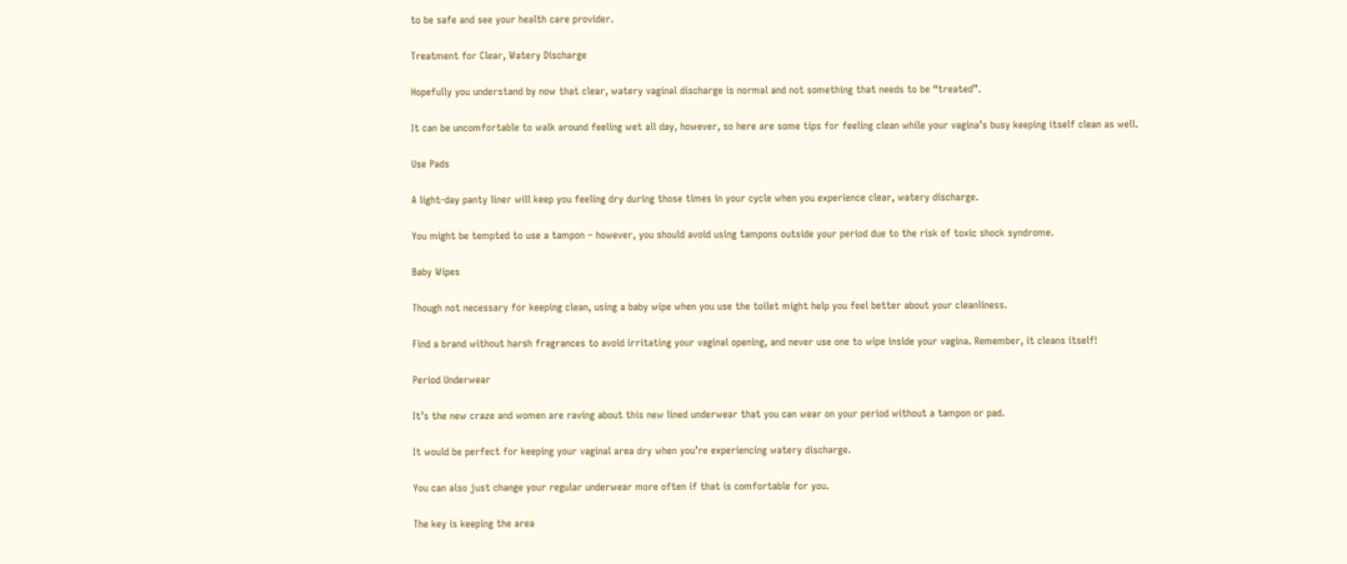to be safe and see your health care provider.

Treatment for Clear, Watery Discharge

Hopefully you understand by now that clear, watery vaginal discharge is normal and not something that needs to be “treated”.

It can be uncomfortable to walk around feeling wet all day, however, so here are some tips for feeling clean while your vagina’s busy keeping itself clean as well.

Use Pads

A light-day panty liner will keep you feeling dry during those times in your cycle when you experience clear, watery discharge.

You might be tempted to use a tampon – however, you should avoid using tampons outside your period due to the risk of toxic shock syndrome.

Baby Wipes

Though not necessary for keeping clean, using a baby wipe when you use the toilet might help you feel better about your cleanliness.

Find a brand without harsh fragrances to avoid irritating your vaginal opening, and never use one to wipe inside your vagina. Remember, it cleans itself!

Period Underwear

It’s the new craze and women are raving about this new lined underwear that you can wear on your period without a tampon or pad.

It would be perfect for keeping your vaginal area dry when you’re experiencing watery discharge.

You can also just change your regular underwear more often if that is comfortable for you.

The key is keeping the area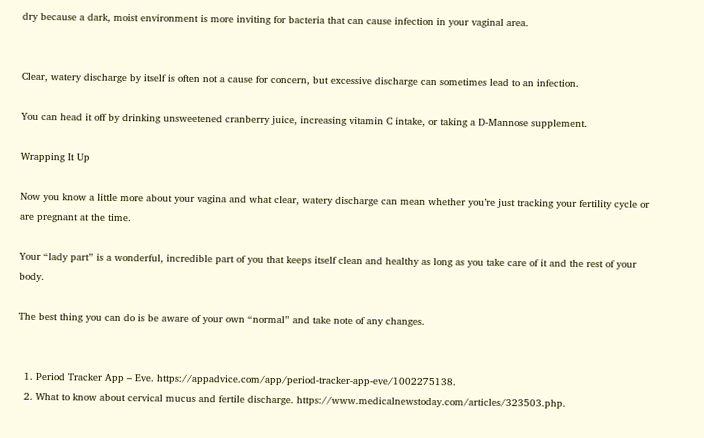dry because a dark, moist environment is more inviting for bacteria that can cause infection in your vaginal area.


Clear, watery discharge by itself is often not a cause for concern, but excessive discharge can sometimes lead to an infection.

You can head it off by drinking unsweetened cranberry juice, increasing vitamin C intake, or taking a D-Mannose supplement.

Wrapping It Up

Now you know a little more about your vagina and what clear, watery discharge can mean whether you’re just tracking your fertility cycle or are pregnant at the time.

Your “lady part” is a wonderful, incredible part of you that keeps itself clean and healthy as long as you take care of it and the rest of your body.

The best thing you can do is be aware of your own “normal” and take note of any changes.


  1. Period Tracker App – Eve. https://appadvice.com/app/period-tracker-app-eve/1002275138.
  2. What to know about cervical mucus and fertile discharge. https://www.medicalnewstoday.com/articles/323503.php.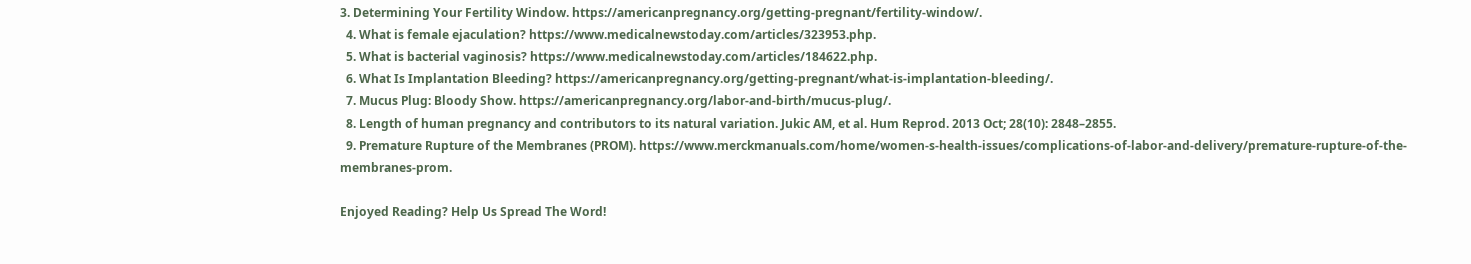3. Determining Your Fertility Window. https://americanpregnancy.org/getting-pregnant/fertility-window/.
  4. What is female ejaculation? https://www.medicalnewstoday.com/articles/323953.php.
  5. What is bacterial vaginosis? https://www.medicalnewstoday.com/articles/184622.php.
  6. What Is Implantation Bleeding? https://americanpregnancy.org/getting-pregnant/what-is-implantation-bleeding/.
  7. Mucus Plug: Bloody Show. https://americanpregnancy.org/labor-and-birth/mucus-plug/.
  8. Length of human pregnancy and contributors to its natural variation. Jukic AM, et al. Hum Reprod. 2013 Oct; 28(10): 2848–2855.
  9. Premature Rupture of the Membranes (PROM). https://www.merckmanuals.com/home/women-s-health-issues/complications-of-labor-and-delivery/premature-rupture-of-the-membranes-prom.

Enjoyed Reading? Help Us Spread The Word!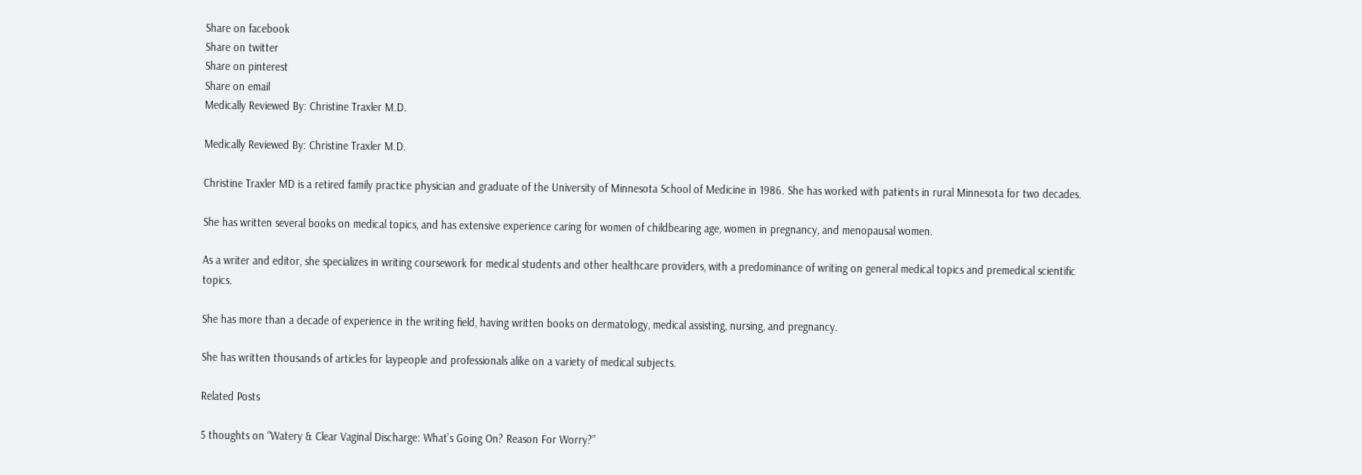Share on facebook
Share on twitter
Share on pinterest
Share on email
Medically Reviewed By: Christine Traxler M.D.

Medically Reviewed By: Christine Traxler M.D.

Christine Traxler MD is a retired family practice physician and graduate of the University of Minnesota School of Medicine in 1986. She has worked with patients in rural Minnesota for two decades.

She has written several books on medical topics, and has extensive experience caring for women of childbearing age, women in pregnancy, and menopausal women.

As a writer and editor, she specializes in writing coursework for medical students and other healthcare providers, with a predominance of writing on general medical topics and premedical scientific topics.

She has more than a decade of experience in the writing field, having written books on dermatology, medical assisting, nursing, and pregnancy.

She has written thousands of articles for laypeople and professionals alike on a variety of medical subjects.

Related Posts

5 thoughts on “Watery & Clear Vaginal Discharge: What’s Going On? Reason For Worry?”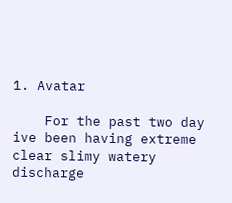1. Avatar

    For the past two day ive been having extreme clear slimy watery discharge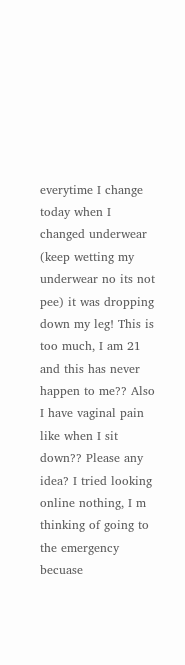everytime I change today when I changed underwear (keep wetting my underwear no its not pee) it was dropping down my leg! This is too much, I am 21 and this has never happen to me?? Also I have vaginal pain like when I sit down?? Please any idea? I tried looking online nothing, I m thinking of going to the emergency becuase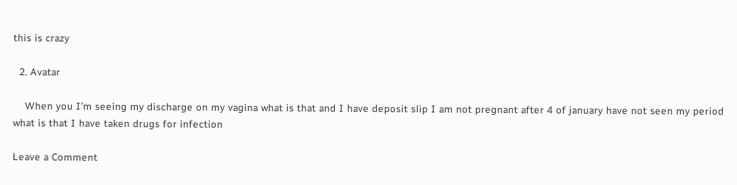this is crazy

  2. Avatar

    When you I’m seeing my discharge on my vagina what is that and I have deposit slip I am not pregnant after 4 of january have not seen my period what is that I have taken drugs for infection

Leave a Comment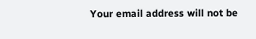Your email address will not be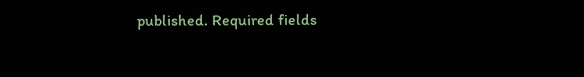published. Required fields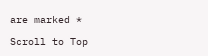are marked *

Scroll to Top